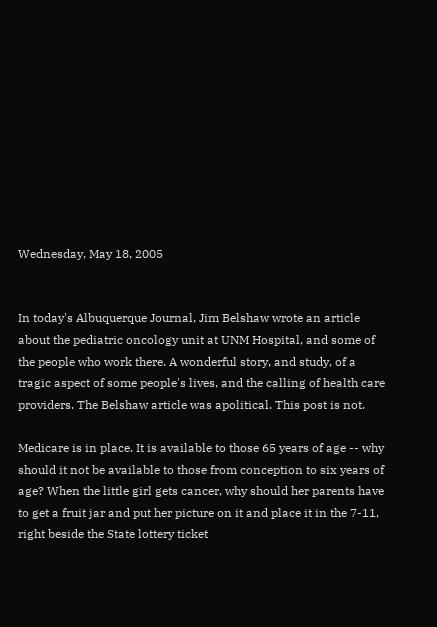Wednesday, May 18, 2005


In today's Albuquerque Journal, Jim Belshaw wrote an article about the pediatric oncology unit at UNM Hospital, and some of the people who work there. A wonderful story, and study, of a tragic aspect of some people's lives, and the calling of health care providers. The Belshaw article was apolitical. This post is not.

Medicare is in place. It is available to those 65 years of age -- why should it not be available to those from conception to six years of age? When the little girl gets cancer, why should her parents have to get a fruit jar and put her picture on it and place it in the 7-11, right beside the State lottery ticket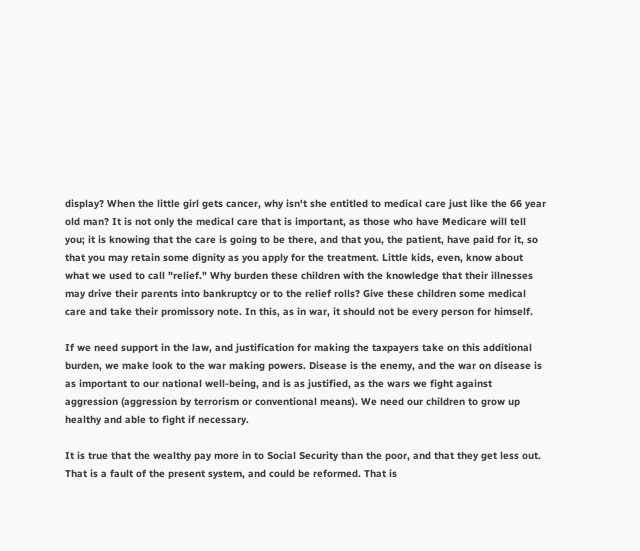display? When the little girl gets cancer, why isn't she entitled to medical care just like the 66 year old man? It is not only the medical care that is important, as those who have Medicare will tell you; it is knowing that the care is going to be there, and that you, the patient, have paid for it, so that you may retain some dignity as you apply for the treatment. Little kids, even, know about what we used to call "relief." Why burden these children with the knowledge that their illnesses may drive their parents into bankruptcy or to the relief rolls? Give these children some medical care and take their promissory note. In this, as in war, it should not be every person for himself.

If we need support in the law, and justification for making the taxpayers take on this additional burden, we make look to the war making powers. Disease is the enemy, and the war on disease is as important to our national well-being, and is as justified, as the wars we fight against aggression (aggression by terrorism or conventional means). We need our children to grow up healthy and able to fight if necessary.

It is true that the wealthy pay more in to Social Security than the poor, and that they get less out. That is a fault of the present system, and could be reformed. That is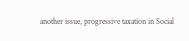another issue, progressive taxation in Social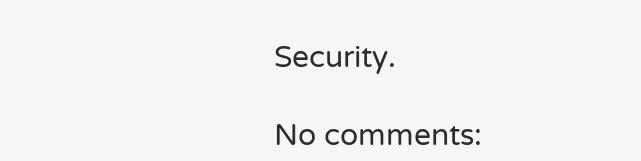Security.

No comments: